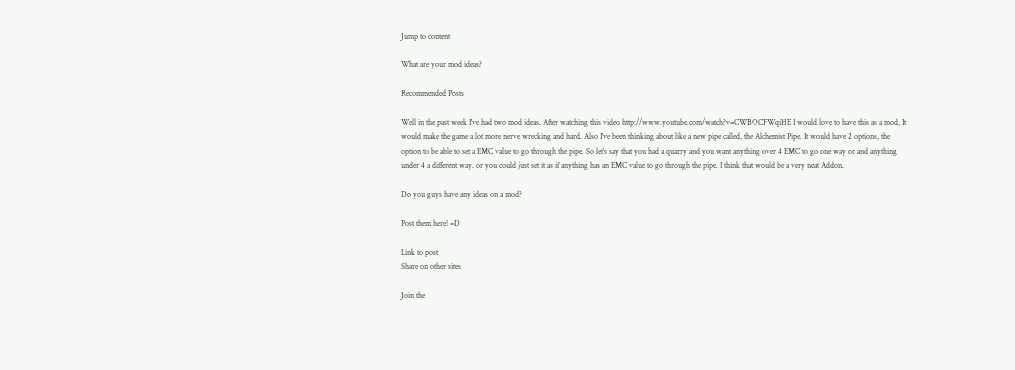Jump to content

What are your mod ideas?

Recommended Posts

Well in the past week I've had two mod ideas. After watching this video http://www.youtube.com/watch?v=CWBOCFWqiHE I would love to have this as a mod, It would make the game a lot more nerve wrecking and hard. Also I've been thinking about like a new pipe called, the Alchemist Pipe. It would have 2 options, the option to be able to set a EMC value to go through the pipe. So let's say that you had a quarry and you want anything over 4 EMC to go one way or and anything under 4 a different way. or you could just set it as if anything has an EMC value to go through the pipe. I think that would be a very neat Addon.

Do you guys have any ideas on a mod?

Post them here! =D

Link to post
Share on other sites

Join the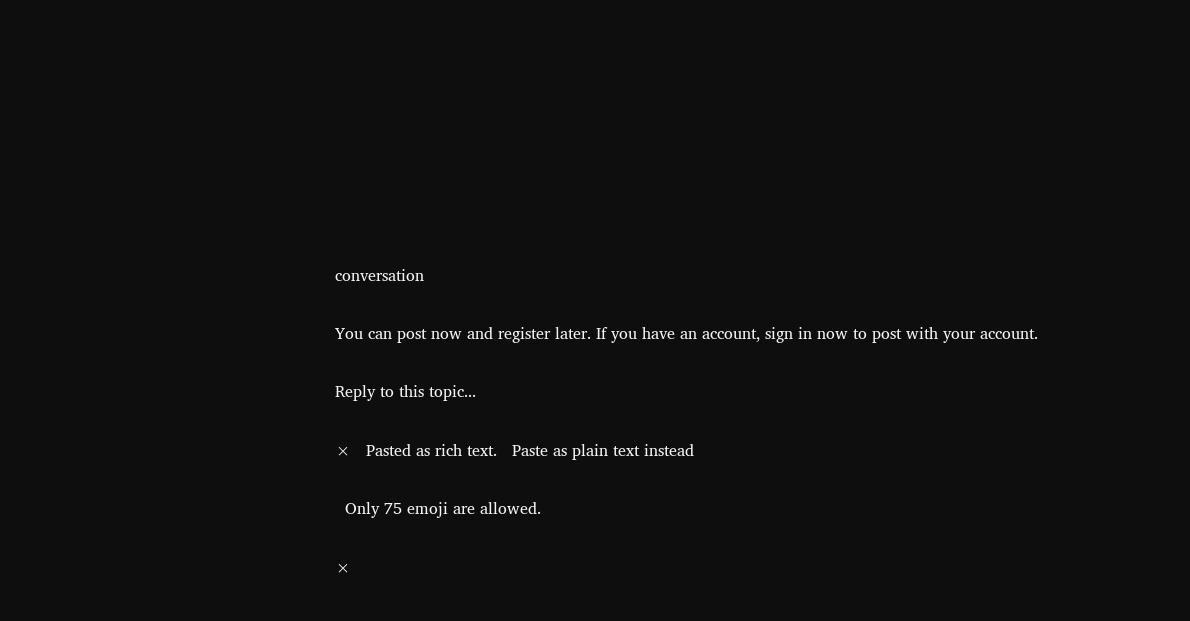conversation

You can post now and register later. If you have an account, sign in now to post with your account.

Reply to this topic...

×   Pasted as rich text.   Paste as plain text instead

  Only 75 emoji are allowed.

×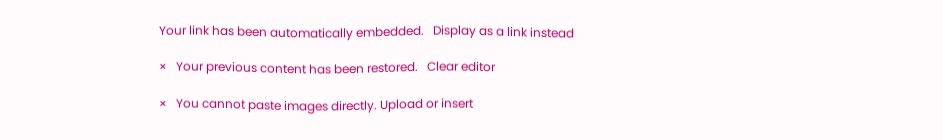Your link has been automatically embedded.   Display as a link instead

×   Your previous content has been restored.   Clear editor

×   You cannot paste images directly. Upload or insert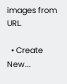images from URL.

  • Create New...